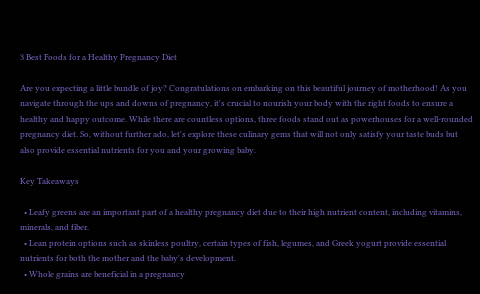3 Best Foods for a Healthy Pregnancy Diet

Are you expecting a little bundle of joy? Congratulations on embarking on this beautiful journey of motherhood! As you navigate through the ups and downs of pregnancy, it's crucial to nourish your body with the right foods to ensure a healthy and happy outcome. While there are countless options, three foods stand out as powerhouses for a well-rounded pregnancy diet. So, without further ado, let's explore these culinary gems that will not only satisfy your taste buds but also provide essential nutrients for you and your growing baby.

Key Takeaways

  • Leafy greens are an important part of a healthy pregnancy diet due to their high nutrient content, including vitamins, minerals, and fiber.
  • Lean protein options such as skinless poultry, certain types of fish, legumes, and Greek yogurt provide essential nutrients for both the mother and the baby's development.
  • Whole grains are beneficial in a pregnancy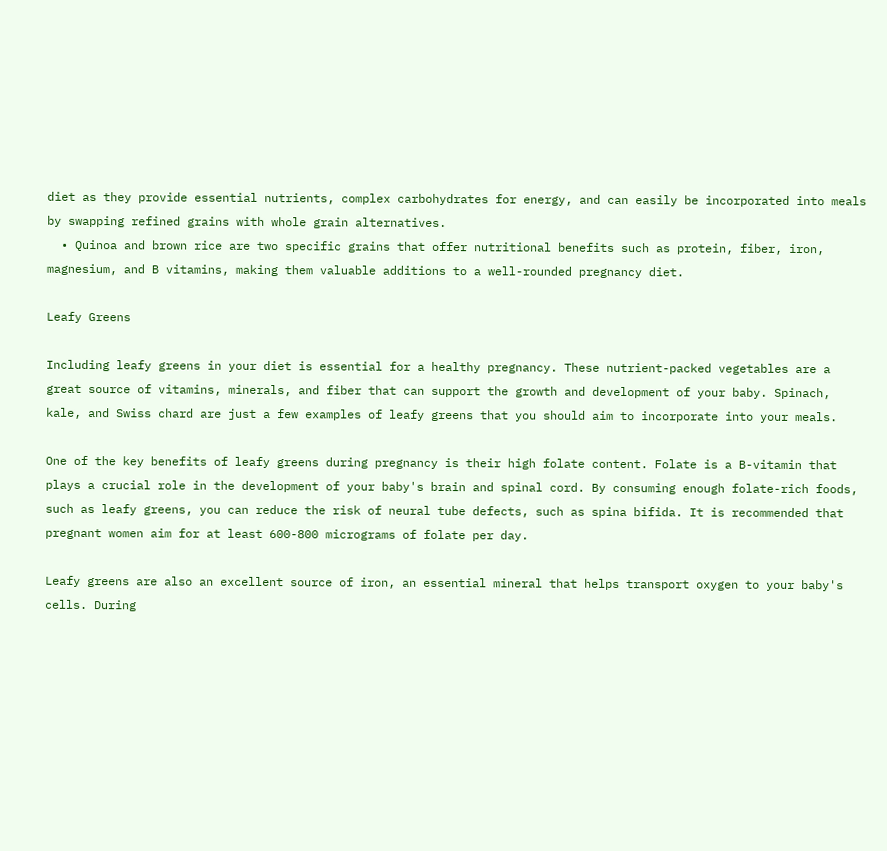diet as they provide essential nutrients, complex carbohydrates for energy, and can easily be incorporated into meals by swapping refined grains with whole grain alternatives.
  • Quinoa and brown rice are two specific grains that offer nutritional benefits such as protein, fiber, iron, magnesium, and B vitamins, making them valuable additions to a well-rounded pregnancy diet.

Leafy Greens

Including leafy greens in your diet is essential for a healthy pregnancy. These nutrient-packed vegetables are a great source of vitamins, minerals, and fiber that can support the growth and development of your baby. Spinach, kale, and Swiss chard are just a few examples of leafy greens that you should aim to incorporate into your meals.

One of the key benefits of leafy greens during pregnancy is their high folate content. Folate is a B-vitamin that plays a crucial role in the development of your baby's brain and spinal cord. By consuming enough folate-rich foods, such as leafy greens, you can reduce the risk of neural tube defects, such as spina bifida. It is recommended that pregnant women aim for at least 600-800 micrograms of folate per day.

Leafy greens are also an excellent source of iron, an essential mineral that helps transport oxygen to your baby's cells. During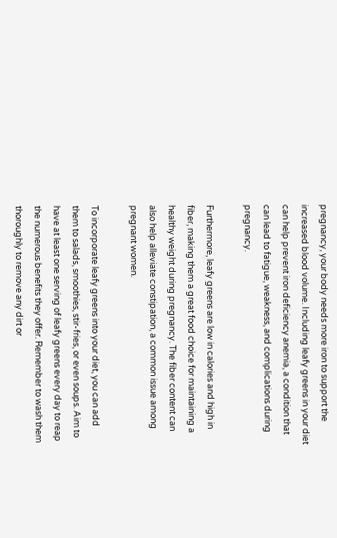pregnancy, your body needs more iron to support the increased blood volume. Including leafy greens in your diet can help prevent iron deficiency anemia, a condition that can lead to fatigue, weakness, and complications during pregnancy.

Furthermore, leafy greens are low in calories and high in fiber, making them a great food choice for maintaining a healthy weight during pregnancy. The fiber content can also help alleviate constipation, a common issue among pregnant women.

To incorporate leafy greens into your diet, you can add them to salads, smoothies, stir-fries, or even soups. Aim to have at least one serving of leafy greens every day to reap the numerous benefits they offer. Remember to wash them thoroughly to remove any dirt or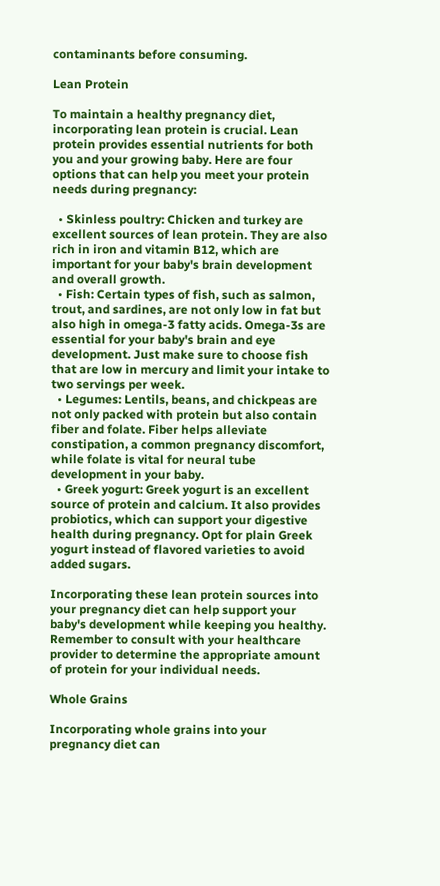contaminants before consuming.

Lean Protein

To maintain a healthy pregnancy diet, incorporating lean protein is crucial. Lean protein provides essential nutrients for both you and your growing baby. Here are four options that can help you meet your protein needs during pregnancy:

  • Skinless poultry: Chicken and turkey are excellent sources of lean protein. They are also rich in iron and vitamin B12, which are important for your baby's brain development and overall growth.
  • Fish: Certain types of fish, such as salmon, trout, and sardines, are not only low in fat but also high in omega-3 fatty acids. Omega-3s are essential for your baby's brain and eye development. Just make sure to choose fish that are low in mercury and limit your intake to two servings per week.
  • Legumes: Lentils, beans, and chickpeas are not only packed with protein but also contain fiber and folate. Fiber helps alleviate constipation, a common pregnancy discomfort, while folate is vital for neural tube development in your baby.
  • Greek yogurt: Greek yogurt is an excellent source of protein and calcium. It also provides probiotics, which can support your digestive health during pregnancy. Opt for plain Greek yogurt instead of flavored varieties to avoid added sugars.

Incorporating these lean protein sources into your pregnancy diet can help support your baby's development while keeping you healthy. Remember to consult with your healthcare provider to determine the appropriate amount of protein for your individual needs.

Whole Grains

Incorporating whole grains into your pregnancy diet can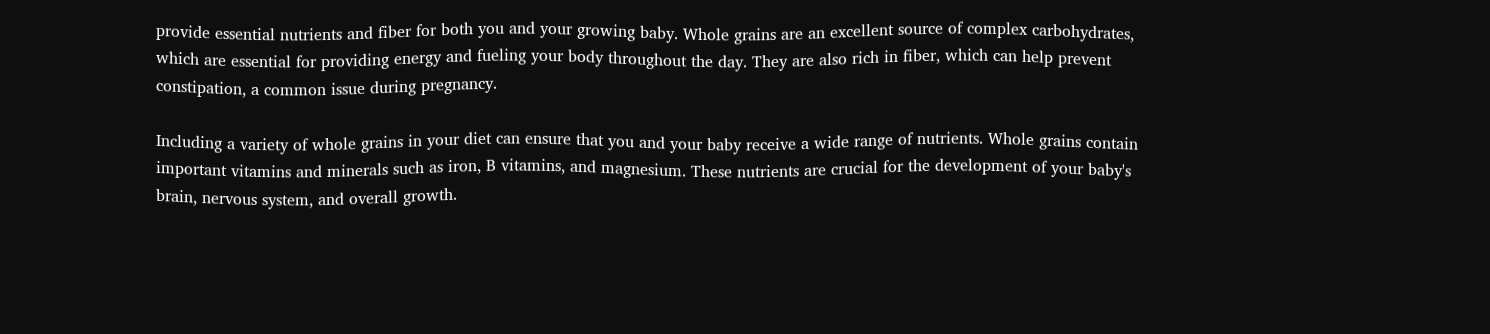provide essential nutrients and fiber for both you and your growing baby. Whole grains are an excellent source of complex carbohydrates, which are essential for providing energy and fueling your body throughout the day. They are also rich in fiber, which can help prevent constipation, a common issue during pregnancy.

Including a variety of whole grains in your diet can ensure that you and your baby receive a wide range of nutrients. Whole grains contain important vitamins and minerals such as iron, B vitamins, and magnesium. These nutrients are crucial for the development of your baby's brain, nervous system, and overall growth.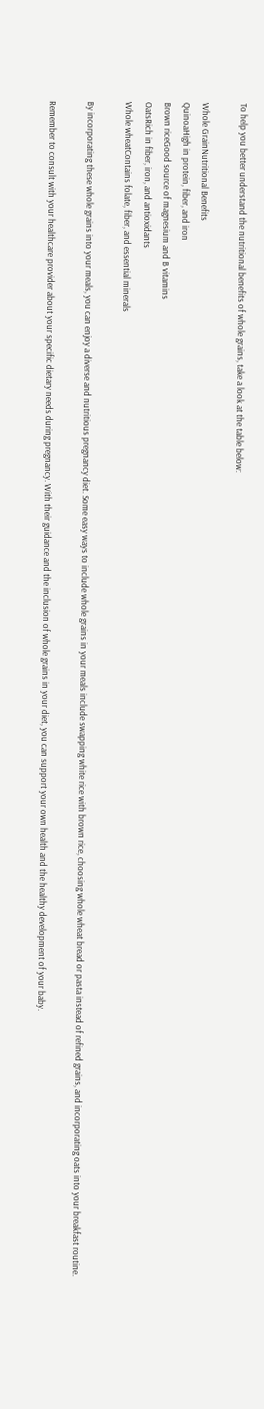To help you better understand the nutritional benefits of whole grains, take a look at the table below:

Whole GrainNutritional Benefits
QuinoaHigh in protein, fiber, and iron
Brown riceGood source of magnesium and B vitamins
OatsRich in fiber, iron, and antioxidants
Whole wheatContains folate, fiber, and essential minerals

By incorporating these whole grains into your meals, you can enjoy a diverse and nutritious pregnancy diet. Some easy ways to include whole grains in your meals include swapping white rice with brown rice, choosing whole wheat bread or pasta instead of refined grains, and incorporating oats into your breakfast routine.

Remember to consult with your healthcare provider about your specific dietary needs during pregnancy. With their guidance and the inclusion of whole grains in your diet, you can support your own health and the healthy development of your baby.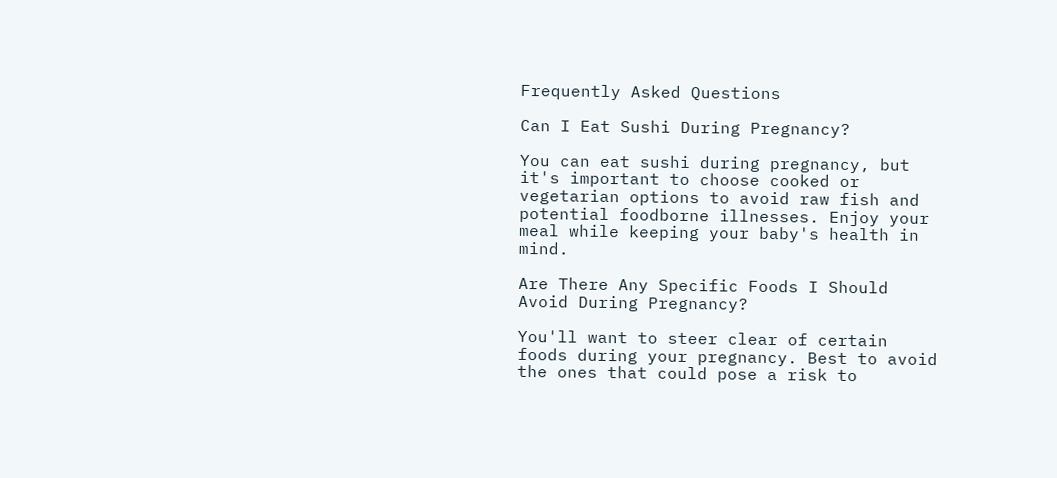Frequently Asked Questions

Can I Eat Sushi During Pregnancy?

You can eat sushi during pregnancy, but it's important to choose cooked or vegetarian options to avoid raw fish and potential foodborne illnesses. Enjoy your meal while keeping your baby's health in mind.

Are There Any Specific Foods I Should Avoid During Pregnancy?

You'll want to steer clear of certain foods during your pregnancy. Best to avoid the ones that could pose a risk to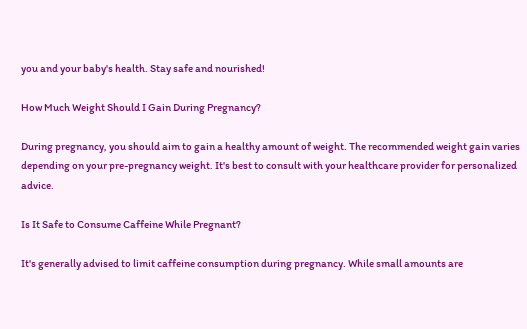you and your baby's health. Stay safe and nourished!

How Much Weight Should I Gain During Pregnancy?

During pregnancy, you should aim to gain a healthy amount of weight. The recommended weight gain varies depending on your pre-pregnancy weight. It's best to consult with your healthcare provider for personalized advice.

Is It Safe to Consume Caffeine While Pregnant?

It's generally advised to limit caffeine consumption during pregnancy. While small amounts are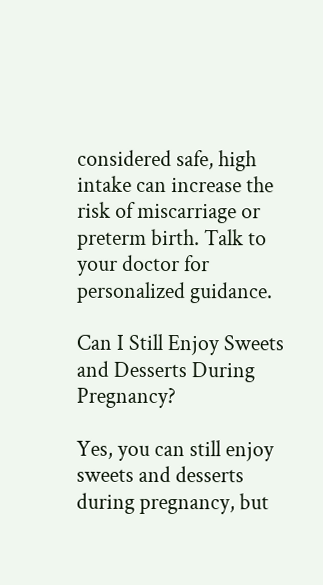considered safe, high intake can increase the risk of miscarriage or preterm birth. Talk to your doctor for personalized guidance.

Can I Still Enjoy Sweets and Desserts During Pregnancy?

Yes, you can still enjoy sweets and desserts during pregnancy, but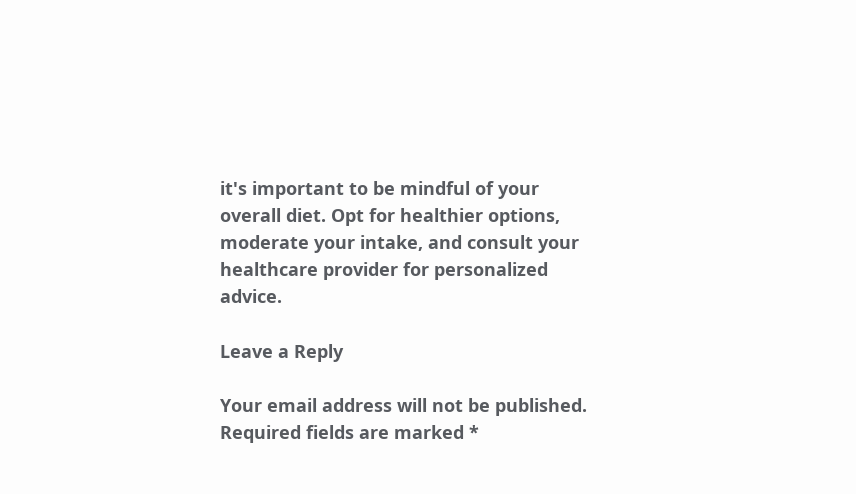it's important to be mindful of your overall diet. Opt for healthier options, moderate your intake, and consult your healthcare provider for personalized advice.

Leave a Reply

Your email address will not be published. Required fields are marked *